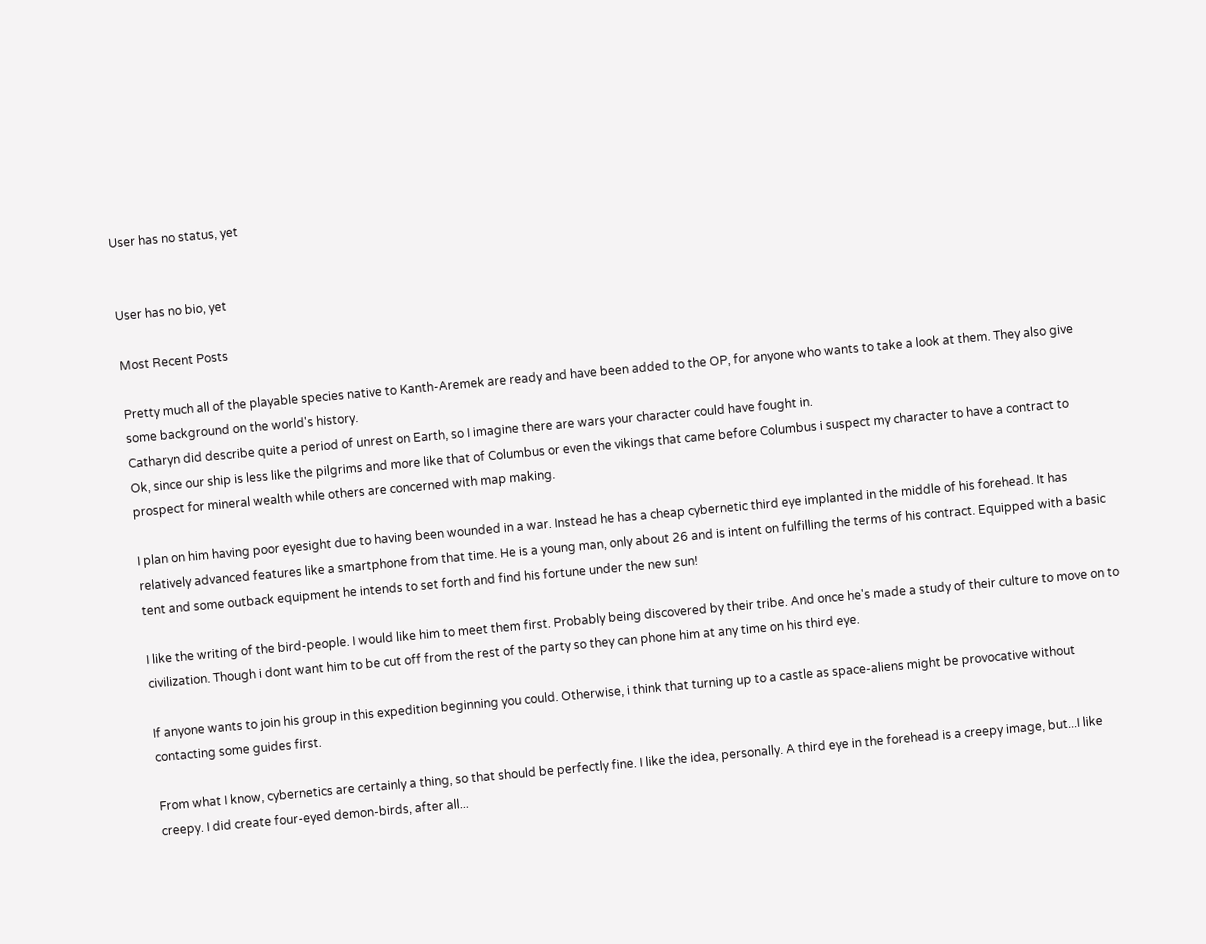User has no status, yet


User has no bio, yet

Most Recent Posts

Pretty much all of the playable species native to Kanth-Aremek are ready and have been added to the OP, for anyone who wants to take a look at them. They also give some background on the world's history.
Catharyn did describe quite a period of unrest on Earth, so I imagine there are wars your character could have fought in.
Ok, since our ship is less like the pilgrims and more like that of Columbus or even the vikings that came before Columbus i suspect my character to have a contract to prospect for mineral wealth while others are concerned with map making.

I plan on him having poor eyesight due to having been wounded in a war. Instead he has a cheap cybernetic third eye implanted in the middle of his forehead. It has relatively advanced features like a smartphone from that time. He is a young man, only about 26 and is intent on fulfilling the terms of his contract. Equipped with a basic tent and some outback equipment he intends to set forth and find his fortune under the new sun!

I like the writing of the bird-people. I would like him to meet them first. Probably being discovered by their tribe. And once he's made a study of their culture to move on to civilization. Though i dont want him to be cut off from the rest of the party so they can phone him at any time on his third eye.

If anyone wants to join his group in this expedition beginning you could. Otherwise, i think that turning up to a castle as space-aliens might be provocative without contacting some guides first.

From what I know, cybernetics are certainly a thing, so that should be perfectly fine. I like the idea, personally. A third eye in the forehead is a creepy image, but...I like creepy. I did create four-eyed demon-birds, after all...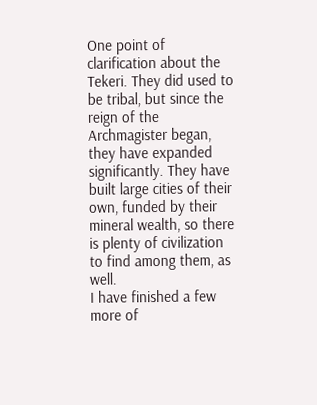One point of clarification about the Tekeri. They did used to be tribal, but since the reign of the Archmagister began, they have expanded significantly. They have built large cities of their own, funded by their mineral wealth, so there is plenty of civilization to find among them, as well.
I have finished a few more of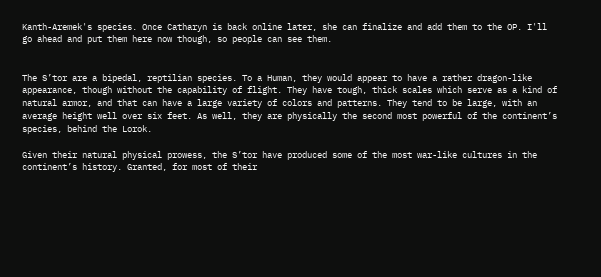Kanth-Aremek's species. Once Catharyn is back online later, she can finalize and add them to the OP. I'll go ahead and put them here now though, so people can see them.


The S’tor are a bipedal, reptilian species. To a Human, they would appear to have a rather dragon-like appearance, though without the capability of flight. They have tough, thick scales which serve as a kind of natural armor, and that can have a large variety of colors and patterns. They tend to be large, with an average height well over six feet. As well, they are physically the second most powerful of the continent’s species, behind the Lorok.

Given their natural physical prowess, the S’tor have produced some of the most war-like cultures in the continent’s history. Granted, for most of their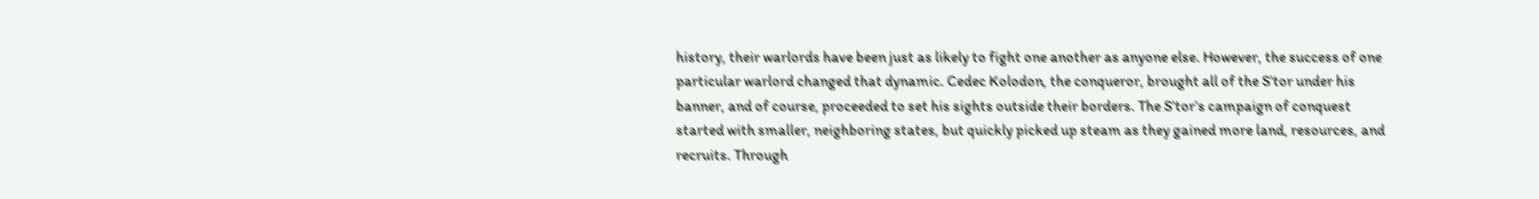history, their warlords have been just as likely to fight one another as anyone else. However, the success of one particular warlord changed that dynamic. Cedec Kolodon, the conqueror, brought all of the S’tor under his banner, and of course, proceeded to set his sights outside their borders. The S’tor’s campaign of conquest started with smaller, neighboring states, but quickly picked up steam as they gained more land, resources, and recruits. Through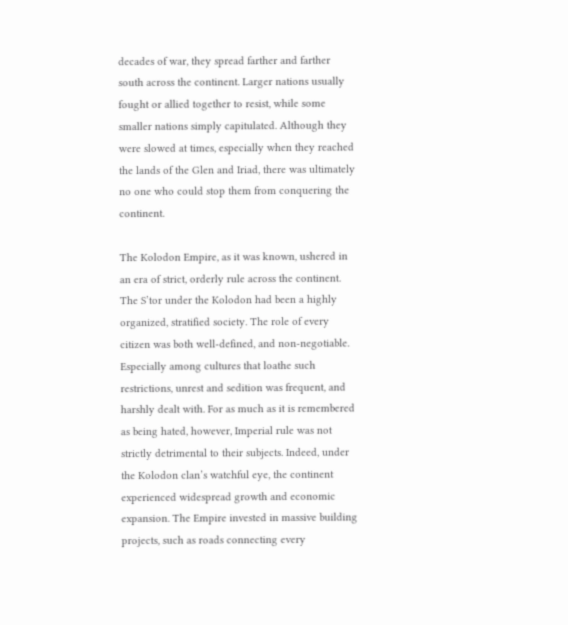decades of war, they spread farther and farther south across the continent. Larger nations usually fought or allied together to resist, while some smaller nations simply capitulated. Although they were slowed at times, especially when they reached the lands of the Glen and Iriad, there was ultimately no one who could stop them from conquering the continent.

The Kolodon Empire, as it was known, ushered in an era of strict, orderly rule across the continent. The S’tor under the Kolodon had been a highly organized, stratified society. The role of every citizen was both well-defined, and non-negotiable. Especially among cultures that loathe such restrictions, unrest and sedition was frequent, and harshly dealt with. For as much as it is remembered as being hated, however, Imperial rule was not strictly detrimental to their subjects. Indeed, under the Kolodon clan’s watchful eye, the continent experienced widespread growth and economic expansion. The Empire invested in massive building projects, such as roads connecting every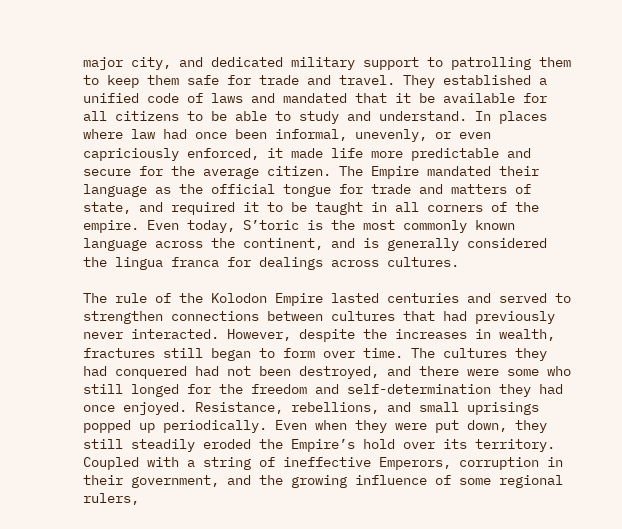major city, and dedicated military support to patrolling them to keep them safe for trade and travel. They established a unified code of laws and mandated that it be available for all citizens to be able to study and understand. In places where law had once been informal, unevenly, or even capriciously enforced, it made life more predictable and secure for the average citizen. The Empire mandated their language as the official tongue for trade and matters of state, and required it to be taught in all corners of the empire. Even today, S’toric is the most commonly known language across the continent, and is generally considered the lingua franca for dealings across cultures.

The rule of the Kolodon Empire lasted centuries and served to strengthen connections between cultures that had previously never interacted. However, despite the increases in wealth, fractures still began to form over time. The cultures they had conquered had not been destroyed, and there were some who still longed for the freedom and self-determination they had once enjoyed. Resistance, rebellions, and small uprisings popped up periodically. Even when they were put down, they still steadily eroded the Empire’s hold over its territory. Coupled with a string of ineffective Emperors, corruption in their government, and the growing influence of some regional rulers,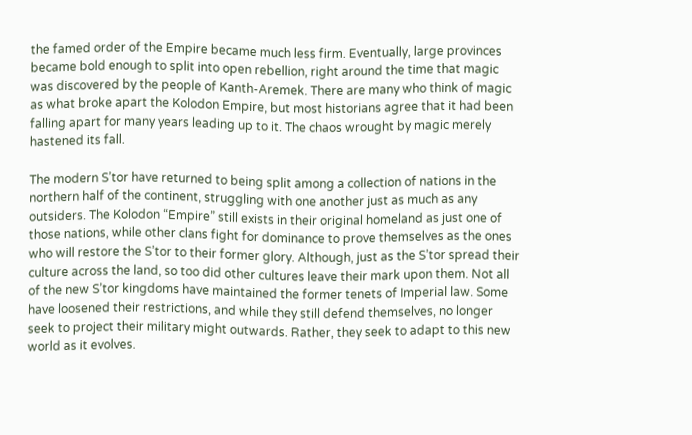the famed order of the Empire became much less firm. Eventually, large provinces became bold enough to split into open rebellion, right around the time that magic was discovered by the people of Kanth-Aremek. There are many who think of magic as what broke apart the Kolodon Empire, but most historians agree that it had been falling apart for many years leading up to it. The chaos wrought by magic merely hastened its fall.

The modern S’tor have returned to being split among a collection of nations in the northern half of the continent, struggling with one another just as much as any outsiders. The Kolodon “Empire” still exists in their original homeland as just one of those nations, while other clans fight for dominance to prove themselves as the ones who will restore the S’tor to their former glory. Although, just as the S’tor spread their culture across the land, so too did other cultures leave their mark upon them. Not all of the new S’tor kingdoms have maintained the former tenets of Imperial law. Some have loosened their restrictions, and while they still defend themselves, no longer seek to project their military might outwards. Rather, they seek to adapt to this new world as it evolves.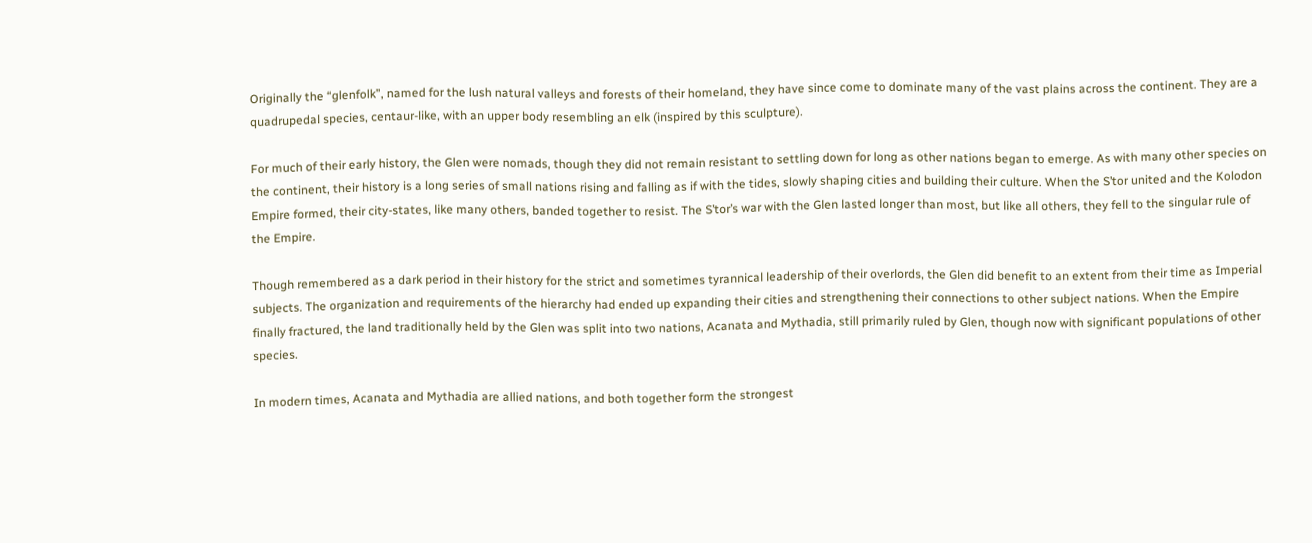Originally the “glenfolk”, named for the lush natural valleys and forests of their homeland, they have since come to dominate many of the vast plains across the continent. They are a quadrupedal species, centaur-like, with an upper body resembling an elk (inspired by this sculpture).

For much of their early history, the Glen were nomads, though they did not remain resistant to settling down for long as other nations began to emerge. As with many other species on the continent, their history is a long series of small nations rising and falling as if with the tides, slowly shaping cities and building their culture. When the S’tor united and the Kolodon Empire formed, their city-states, like many others, banded together to resist. The S’tor’s war with the Glen lasted longer than most, but like all others, they fell to the singular rule of the Empire.

Though remembered as a dark period in their history for the strict and sometimes tyrannical leadership of their overlords, the Glen did benefit to an extent from their time as Imperial subjects. The organization and requirements of the hierarchy had ended up expanding their cities and strengthening their connections to other subject nations. When the Empire finally fractured, the land traditionally held by the Glen was split into two nations, Acanata and Mythadia, still primarily ruled by Glen, though now with significant populations of other species.

In modern times, Acanata and Mythadia are allied nations, and both together form the strongest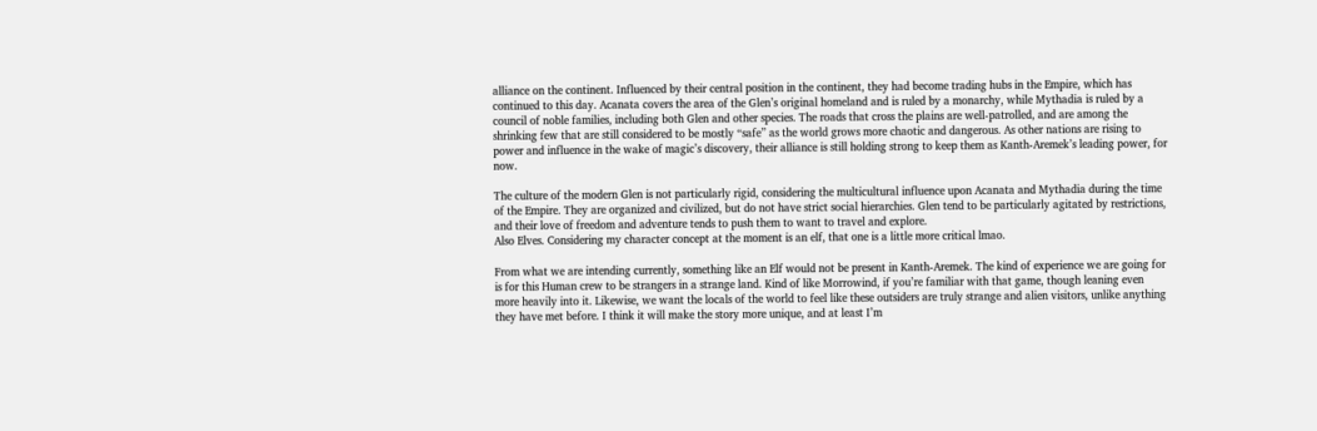alliance on the continent. Influenced by their central position in the continent, they had become trading hubs in the Empire, which has continued to this day. Acanata covers the area of the Glen’s original homeland and is ruled by a monarchy, while Mythadia is ruled by a council of noble families, including both Glen and other species. The roads that cross the plains are well-patrolled, and are among the shrinking few that are still considered to be mostly “safe” as the world grows more chaotic and dangerous. As other nations are rising to power and influence in the wake of magic’s discovery, their alliance is still holding strong to keep them as Kanth-Aremek’s leading power, for now.

The culture of the modern Glen is not particularly rigid, considering the multicultural influence upon Acanata and Mythadia during the time of the Empire. They are organized and civilized, but do not have strict social hierarchies. Glen tend to be particularly agitated by restrictions, and their love of freedom and adventure tends to push them to want to travel and explore.
Also Elves. Considering my character concept at the moment is an elf, that one is a little more critical lmao.

From what we are intending currently, something like an Elf would not be present in Kanth-Aremek. The kind of experience we are going for is for this Human crew to be strangers in a strange land. Kind of like Morrowind, if you’re familiar with that game, though leaning even more heavily into it. Likewise, we want the locals of the world to feel like these outsiders are truly strange and alien visitors, unlike anything they have met before. I think it will make the story more unique, and at least I’m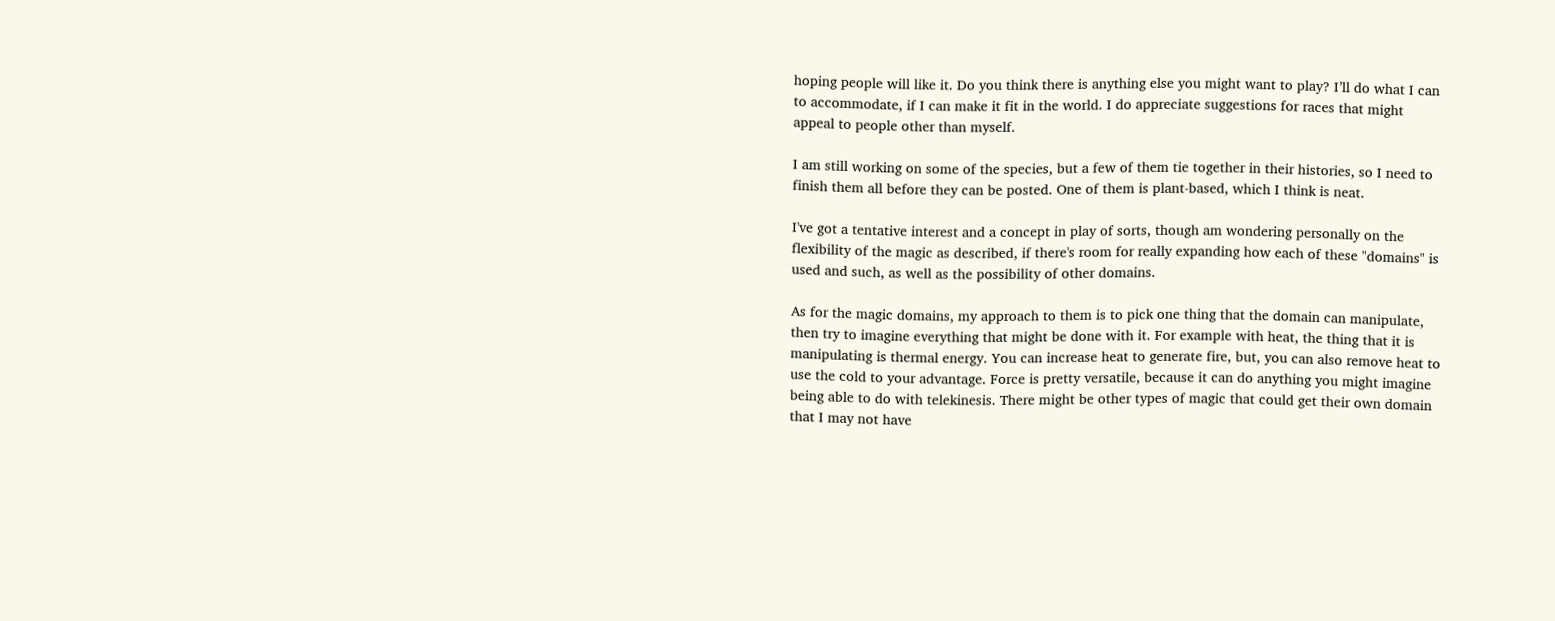hoping people will like it. Do you think there is anything else you might want to play? I’ll do what I can to accommodate, if I can make it fit in the world. I do appreciate suggestions for races that might appeal to people other than myself.

I am still working on some of the species, but a few of them tie together in their histories, so I need to finish them all before they can be posted. One of them is plant-based, which I think is neat.

I've got a tentative interest and a concept in play of sorts, though am wondering personally on the flexibility of the magic as described, if there's room for really expanding how each of these "domains" is used and such, as well as the possibility of other domains.

As for the magic domains, my approach to them is to pick one thing that the domain can manipulate, then try to imagine everything that might be done with it. For example with heat, the thing that it is manipulating is thermal energy. You can increase heat to generate fire, but, you can also remove heat to use the cold to your advantage. Force is pretty versatile, because it can do anything you might imagine being able to do with telekinesis. There might be other types of magic that could get their own domain that I may not have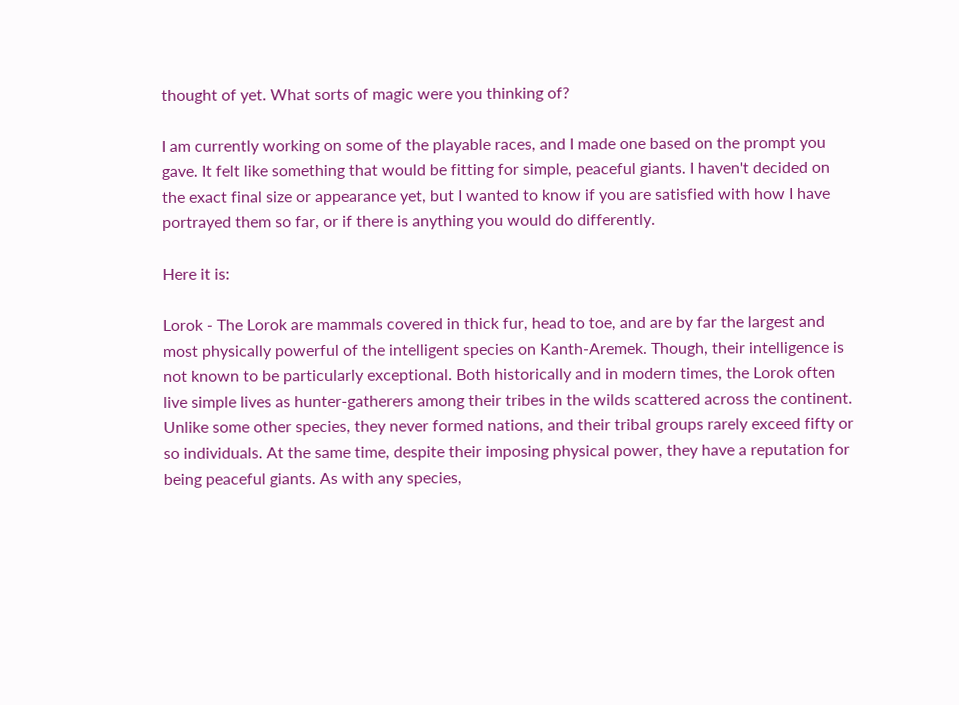thought of yet. What sorts of magic were you thinking of?

I am currently working on some of the playable races, and I made one based on the prompt you gave. It felt like something that would be fitting for simple, peaceful giants. I haven't decided on the exact final size or appearance yet, but I wanted to know if you are satisfied with how I have portrayed them so far, or if there is anything you would do differently.

Here it is:

Lorok - The Lorok are mammals covered in thick fur, head to toe, and are by far the largest and most physically powerful of the intelligent species on Kanth-Aremek. Though, their intelligence is not known to be particularly exceptional. Both historically and in modern times, the Lorok often live simple lives as hunter-gatherers among their tribes in the wilds scattered across the continent. Unlike some other species, they never formed nations, and their tribal groups rarely exceed fifty or so individuals. At the same time, despite their imposing physical power, they have a reputation for being peaceful giants. As with any species,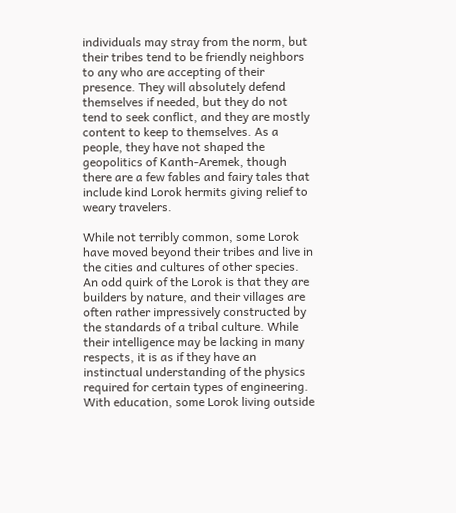individuals may stray from the norm, but their tribes tend to be friendly neighbors to any who are accepting of their presence. They will absolutely defend themselves if needed, but they do not tend to seek conflict, and they are mostly content to keep to themselves. As a people, they have not shaped the geopolitics of Kanth-Aremek, though there are a few fables and fairy tales that include kind Lorok hermits giving relief to weary travelers.

While not terribly common, some Lorok have moved beyond their tribes and live in the cities and cultures of other species. An odd quirk of the Lorok is that they are builders by nature, and their villages are often rather impressively constructed by the standards of a tribal culture. While their intelligence may be lacking in many respects, it is as if they have an instinctual understanding of the physics required for certain types of engineering. With education, some Lorok living outside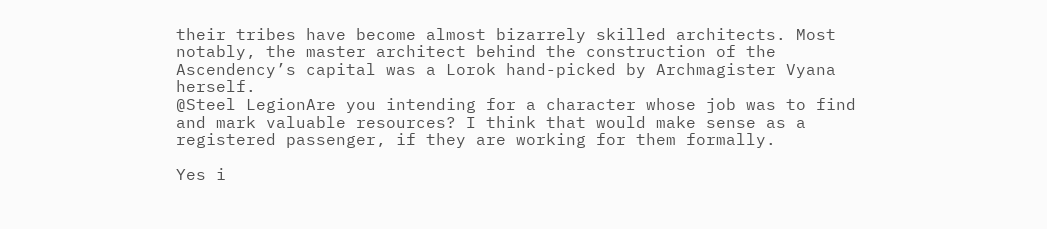their tribes have become almost bizarrely skilled architects. Most notably, the master architect behind the construction of the Ascendency’s capital was a Lorok hand-picked by Archmagister Vyana herself.
@Steel LegionAre you intending for a character whose job was to find and mark valuable resources? I think that would make sense as a registered passenger, if they are working for them formally.

Yes i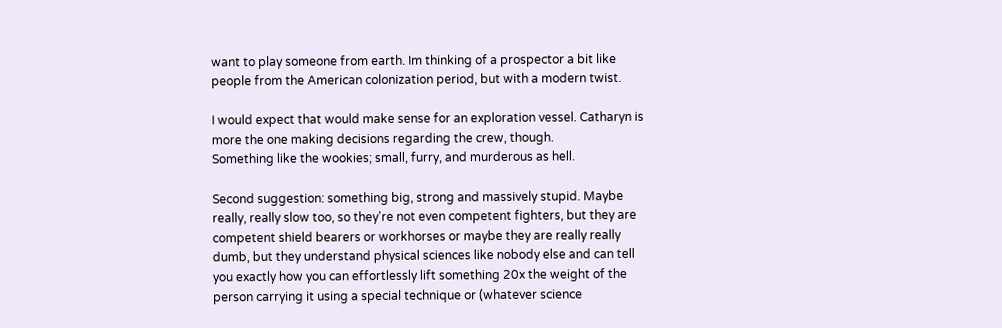want to play someone from earth. Im thinking of a prospector a bit like people from the American colonization period, but with a modern twist.

I would expect that would make sense for an exploration vessel. Catharyn is more the one making decisions regarding the crew, though.
Something like the wookies; small, furry, and murderous as hell.

Second suggestion: something big, strong and massively stupid. Maybe really, really slow too, so they're not even competent fighters, but they are competent shield bearers or workhorses or maybe they are really really dumb, but they understand physical sciences like nobody else and can tell you exactly how you can effortlessly lift something 20x the weight of the person carrying it using a special technique or (whatever science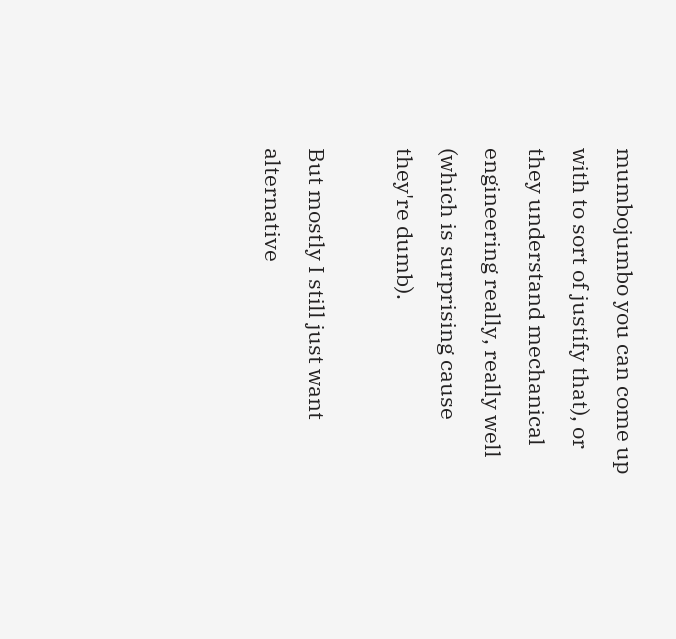mumbojumbo you can come up with to sort of justify that), or they understand mechanical engineering really, really well (which is surprising cause they're dumb).

But mostly I still just want alternative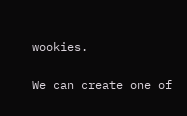wookies.

We can create one of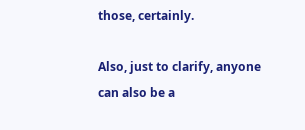those, certainly.

Also, just to clarify, anyone can also be a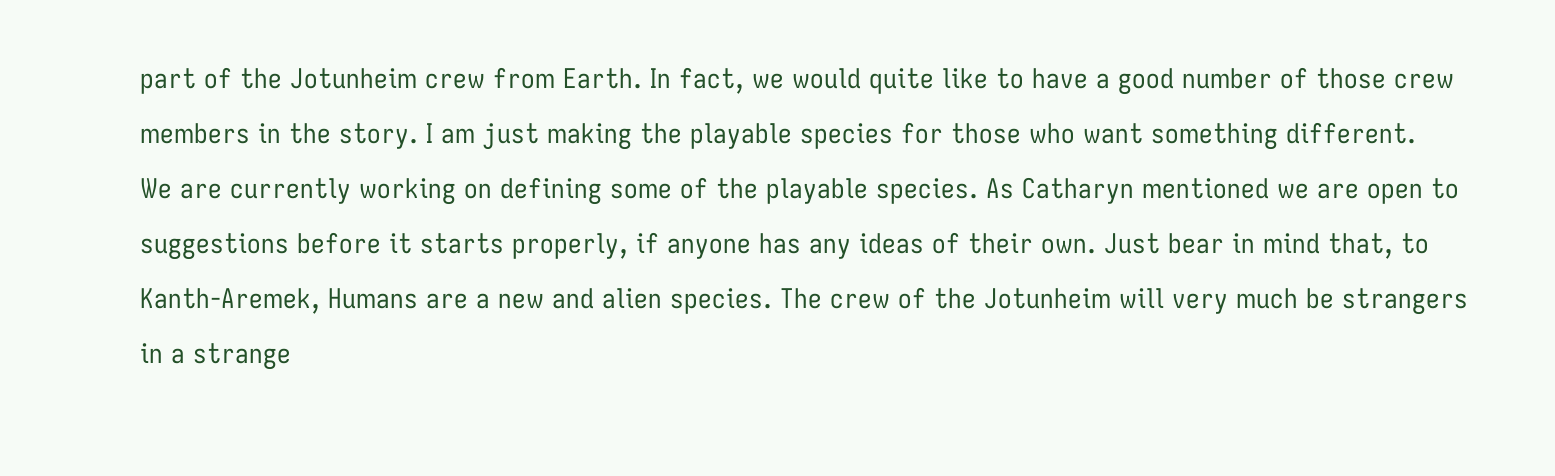part of the Jotunheim crew from Earth. In fact, we would quite like to have a good number of those crew members in the story. I am just making the playable species for those who want something different.
We are currently working on defining some of the playable species. As Catharyn mentioned we are open to suggestions before it starts properly, if anyone has any ideas of their own. Just bear in mind that, to Kanth-Aremek, Humans are a new and alien species. The crew of the Jotunheim will very much be strangers in a strange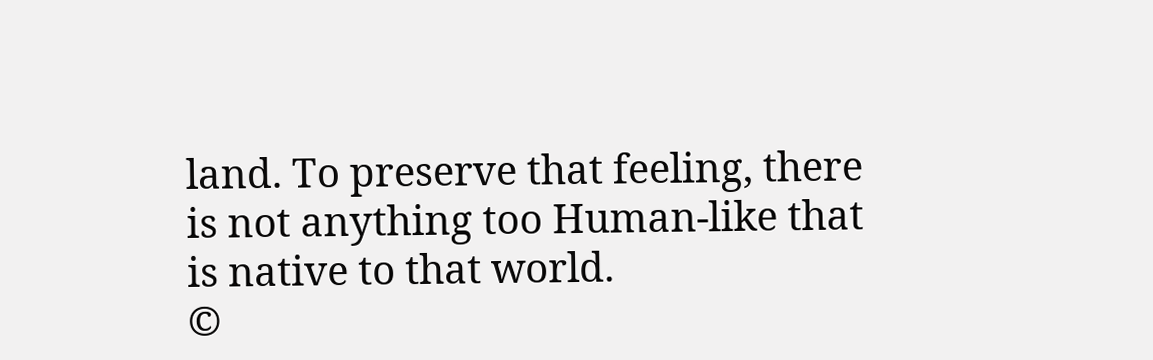land. To preserve that feeling, there is not anything too Human-like that is native to that world.
©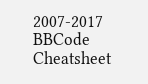2007-2017
BBCode Cheatsheet